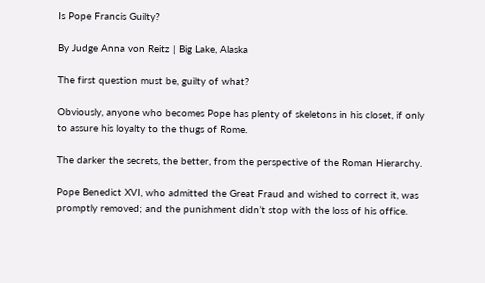Is Pope Francis Guilty?

By Judge Anna von Reitz | Big Lake, Alaska

The first question must be, guilty of what?

Obviously, anyone who becomes Pope has plenty of skeletons in his closet, if only to assure his loyalty to the thugs of Rome.

The darker the secrets, the better, from the perspective of the Roman Hierarchy.

Pope Benedict XVI, who admitted the Great Fraud and wished to correct it, was promptly removed; and the punishment didn’t stop with the loss of his office.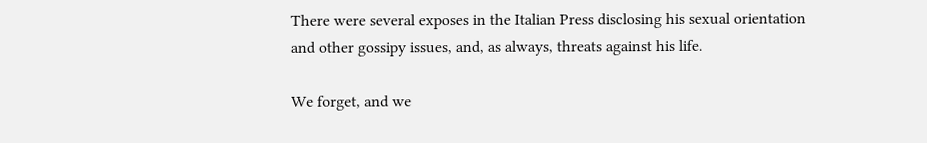There were several exposes in the Italian Press disclosing his sexual orientation and other gossipy issues, and, as always, threats against his life.

We forget, and we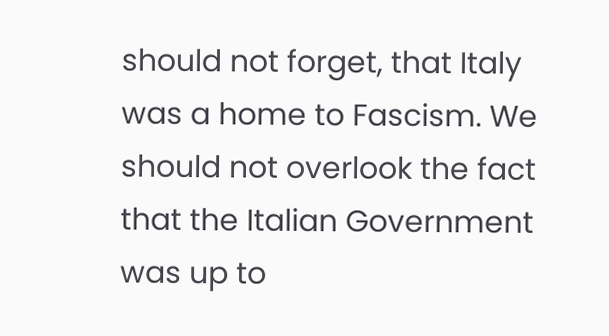should not forget, that Italy was a home to Fascism. We should not overlook the fact that the Italian Government was up to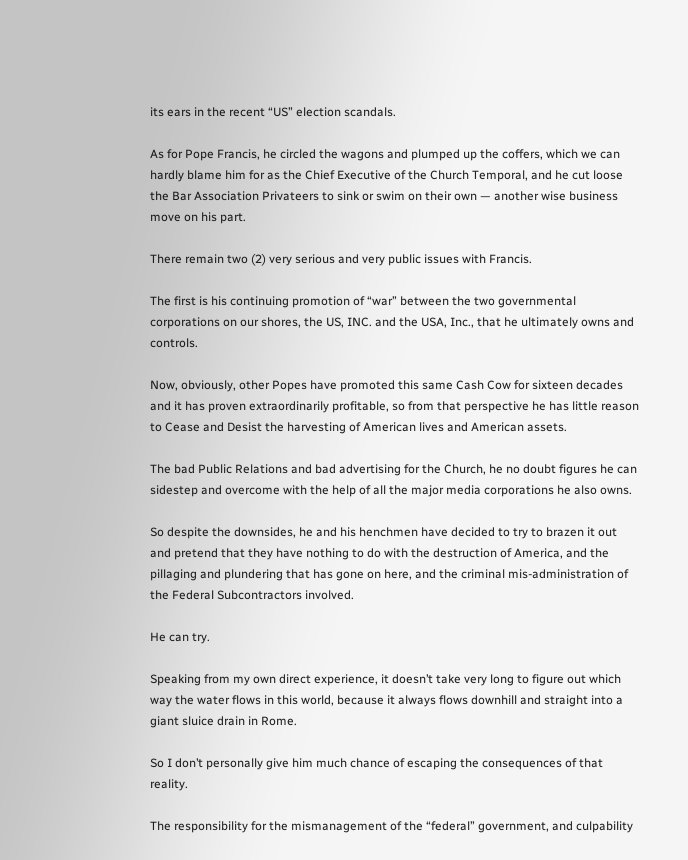its ears in the recent “US” election scandals.

As for Pope Francis, he circled the wagons and plumped up the coffers, which we can hardly blame him for as the Chief Executive of the Church Temporal, and he cut loose the Bar Association Privateers to sink or swim on their own — another wise business move on his part.

There remain two (2) very serious and very public issues with Francis.

The first is his continuing promotion of “war” between the two governmental corporations on our shores, the US, INC. and the USA, Inc., that he ultimately owns and controls.

Now, obviously, other Popes have promoted this same Cash Cow for sixteen decades and it has proven extraordinarily profitable, so from that perspective he has little reason to Cease and Desist the harvesting of American lives and American assets.

The bad Public Relations and bad advertising for the Church, he no doubt figures he can sidestep and overcome with the help of all the major media corporations he also owns.

So despite the downsides, he and his henchmen have decided to try to brazen it out and pretend that they have nothing to do with the destruction of America, and the pillaging and plundering that has gone on here, and the criminal mis-administration of the Federal Subcontractors involved.

He can try.

Speaking from my own direct experience, it doesn’t take very long to figure out which way the water flows in this world, because it always flows downhill and straight into a giant sluice drain in Rome.

So I don’t personally give him much chance of escaping the consequences of that reality.

The responsibility for the mismanagement of the “federal” government, and culpability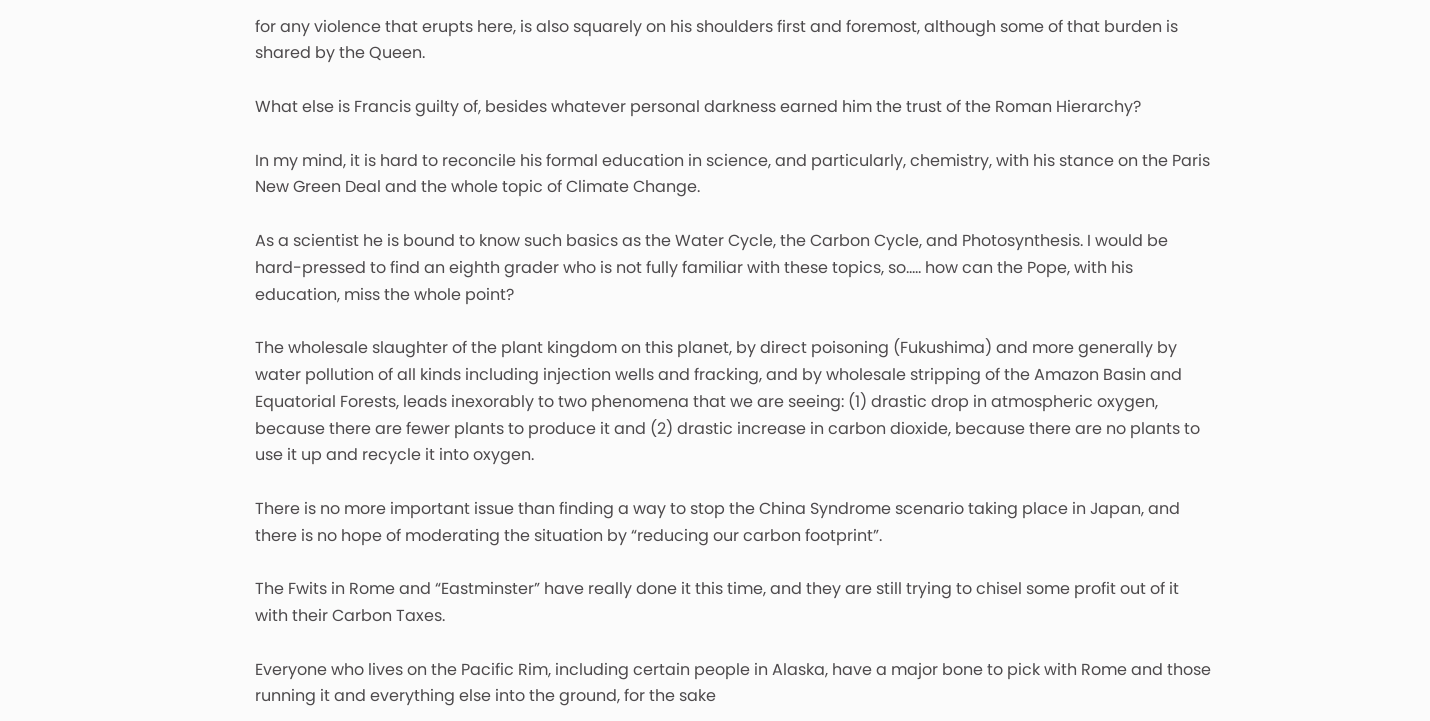for any violence that erupts here, is also squarely on his shoulders first and foremost, although some of that burden is shared by the Queen.

What else is Francis guilty of, besides whatever personal darkness earned him the trust of the Roman Hierarchy?

In my mind, it is hard to reconcile his formal education in science, and particularly, chemistry, with his stance on the Paris New Green Deal and the whole topic of Climate Change.

As a scientist he is bound to know such basics as the Water Cycle, the Carbon Cycle, and Photosynthesis. I would be hard-pressed to find an eighth grader who is not fully familiar with these topics, so….. how can the Pope, with his education, miss the whole point?

The wholesale slaughter of the plant kingdom on this planet, by direct poisoning (Fukushima) and more generally by water pollution of all kinds including injection wells and fracking, and by wholesale stripping of the Amazon Basin and Equatorial Forests, leads inexorably to two phenomena that we are seeing: (1) drastic drop in atmospheric oxygen, because there are fewer plants to produce it and (2) drastic increase in carbon dioxide, because there are no plants to use it up and recycle it into oxygen.

There is no more important issue than finding a way to stop the China Syndrome scenario taking place in Japan, and there is no hope of moderating the situation by “reducing our carbon footprint”.

The Fwits in Rome and “Eastminster” have really done it this time, and they are still trying to chisel some profit out of it with their Carbon Taxes.

Everyone who lives on the Pacific Rim, including certain people in Alaska, have a major bone to pick with Rome and those running it and everything else into the ground, for the sake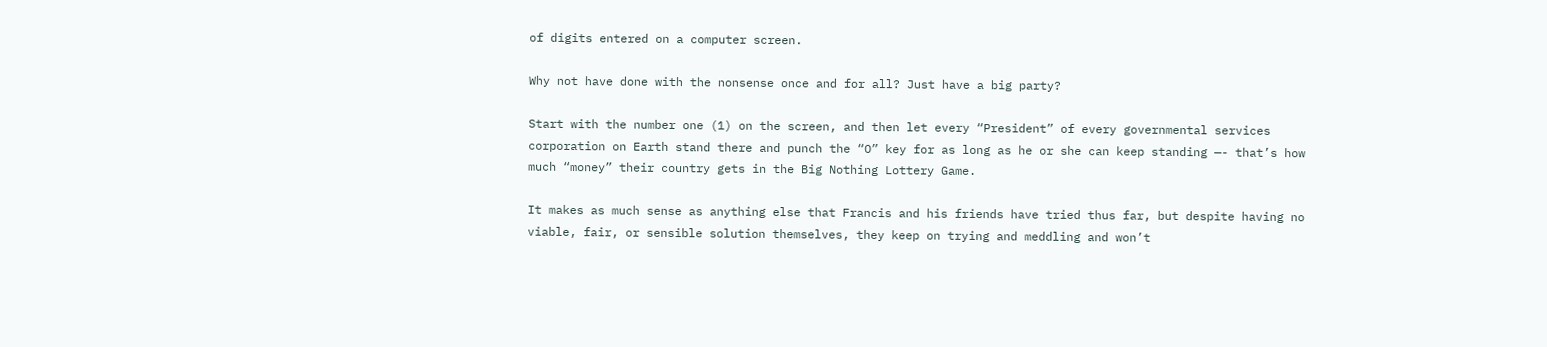of digits entered on a computer screen.

Why not have done with the nonsense once and for all? Just have a big party?

Start with the number one (1) on the screen, and then let every “President” of every governmental services corporation on Earth stand there and punch the “O” key for as long as he or she can keep standing —- that’s how much “money” their country gets in the Big Nothing Lottery Game.

It makes as much sense as anything else that Francis and his friends have tried thus far, but despite having no viable, fair, or sensible solution themselves, they keep on trying and meddling and won’t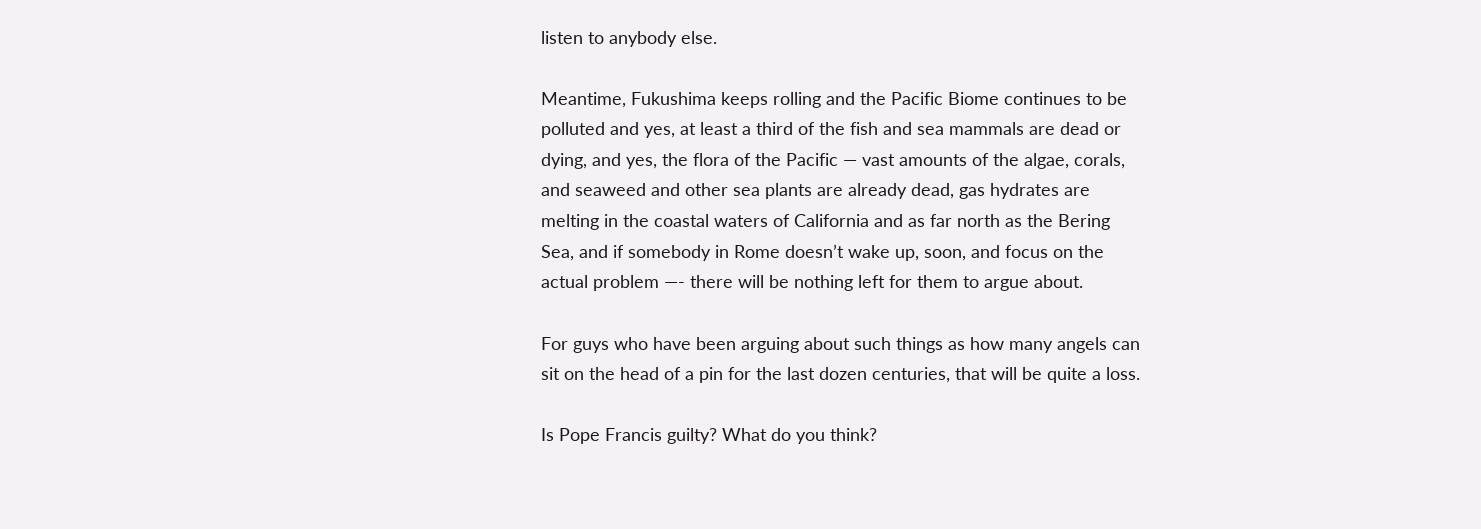listen to anybody else.

Meantime, Fukushima keeps rolling and the Pacific Biome continues to be polluted and yes, at least a third of the fish and sea mammals are dead or dying, and yes, the flora of the Pacific — vast amounts of the algae, corals, and seaweed and other sea plants are already dead, gas hydrates are melting in the coastal waters of California and as far north as the Bering Sea, and if somebody in Rome doesn’t wake up, soon, and focus on the actual problem —- there will be nothing left for them to argue about.

For guys who have been arguing about such things as how many angels can sit on the head of a pin for the last dozen centuries, that will be quite a loss.

Is Pope Francis guilty? What do you think?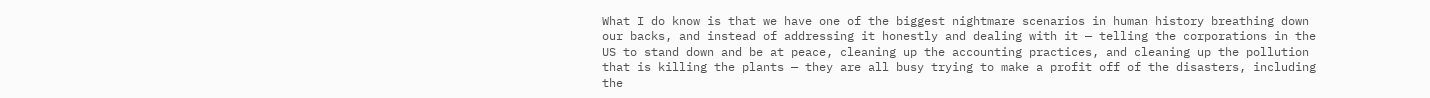What I do know is that we have one of the biggest nightmare scenarios in human history breathing down our backs, and instead of addressing it honestly and dealing with it — telling the corporations in the US to stand down and be at peace, cleaning up the accounting practices, and cleaning up the pollution that is killing the plants — they are all busy trying to make a profit off of the disasters, including the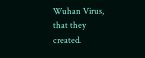Wuhan Virus, that they created.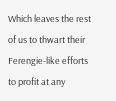Which leaves the rest of us to thwart their Ferengie-like efforts to profit at any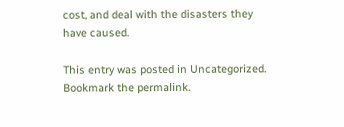cost, and deal with the disasters they have caused.

This entry was posted in Uncategorized. Bookmark the permalink.